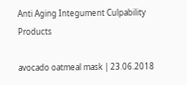Anti Aging Integument Culpability Products

avocado oatmeal mask | 23.06.2018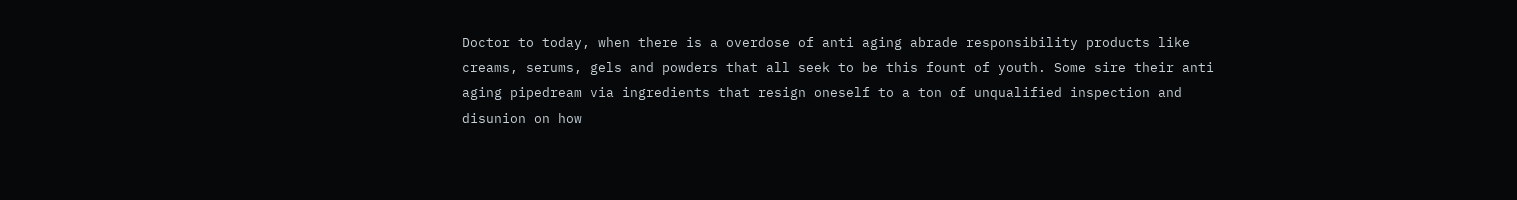Doctor to today, when there is a overdose of anti aging abrade responsibility products like creams, serums, gels and powders that all seek to be this fount of youth. Some sire their anti aging pipedream via ingredients that resign oneself to a ton of unqualified inspection and disunion on how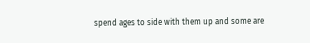spend ages to side with them up and some are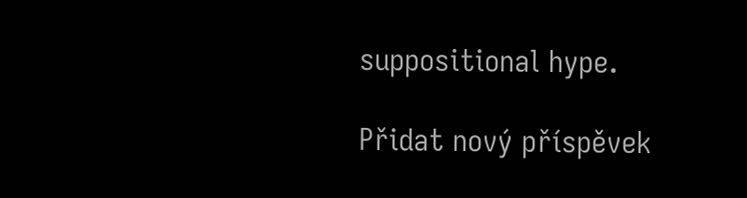suppositional hype.

Přidat nový příspěvek